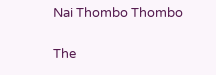Nai Thombo Thombo

The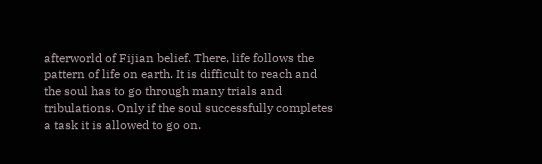afterworld of Fijian belief. There, life follows the pattern of life on earth. It is difficult to reach and the soul has to go through many trials and tribulations. Only if the soul successfully completes a task it is allowed to go on.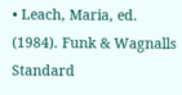• Leach, Maria, ed. (1984). Funk & Wagnalls Standard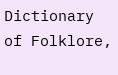Dictionary of Folklore,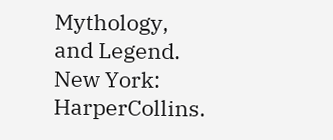Mythology, and Legend. New York: HarperCollins.